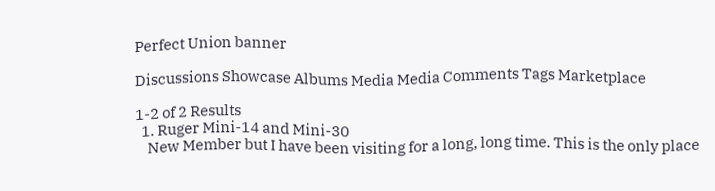Perfect Union banner

Discussions Showcase Albums Media Media Comments Tags Marketplace

1-2 of 2 Results
  1. Ruger Mini-14 and Mini-30
    New Member but I have been visiting for a long, long time. This is the only place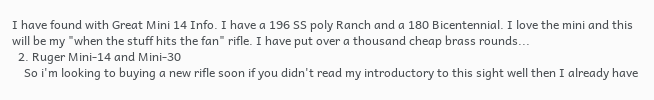I have found with Great Mini 14 Info. I have a 196 SS poly Ranch and a 180 Bicentennial. I love the mini and this will be my "when the stuff hits the fan" rifle. I have put over a thousand cheap brass rounds...
  2. Ruger Mini-14 and Mini-30
    So i'm looking to buying a new rifle soon if you didn't read my introductory to this sight well then I already have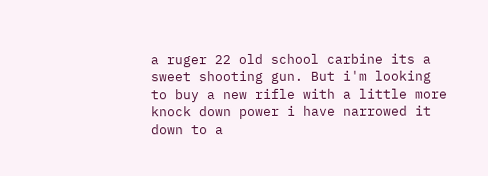a ruger 22 old school carbine its a sweet shooting gun. But i'm looking to buy a new rifle with a little more knock down power i have narrowed it down to a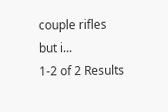couple rifles but i...
1-2 of 2 Results